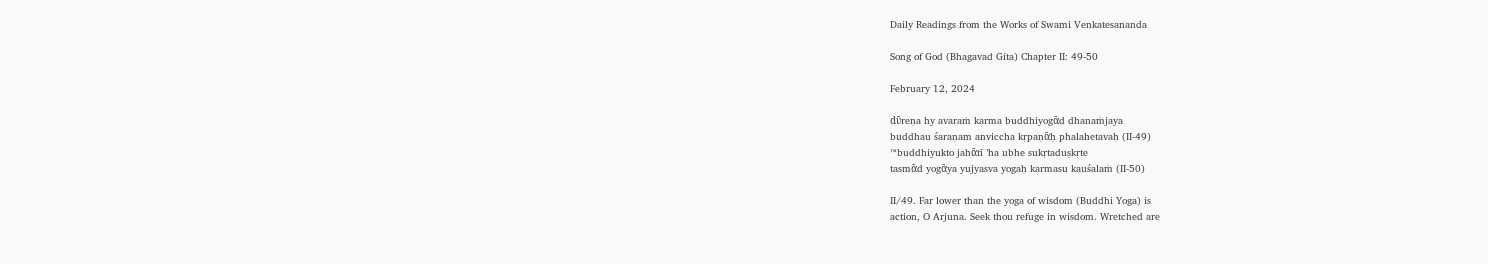Daily Readings from the Works of Swami Venkatesananda

Song of God (Bhagavad Gita) Chapter II: 49-50

February 12, 2024

dῡreṇa hy avaraṁ karma buddhiyogᾱd dhanaṁjaya
buddhau śaraṇam anviccha kṛpaṇᾱḥ phalahetavaḥ (II-49)
™buddhiyukto jahᾱtī ’ha ubhe sukṛtaduṣkṛte
tasmᾱd yogᾱya yujyasva yogaḥ karmasu kauśalaṁ (II-50)

II/49. Far lower than the yoga of wisdom (Buddhi Yoga) is
action, O Arjuna. Seek thou refuge in wisdom. Wretched are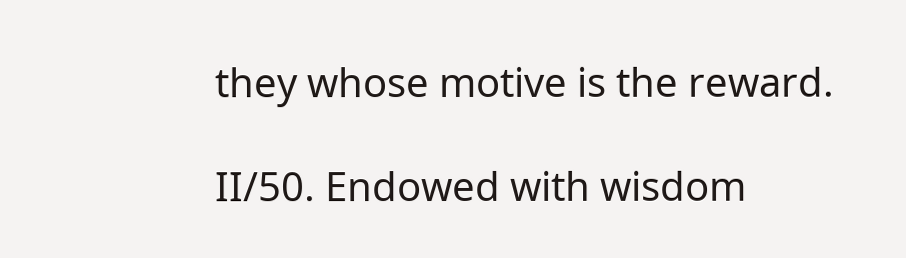they whose motive is the reward.

II/50. Endowed with wisdom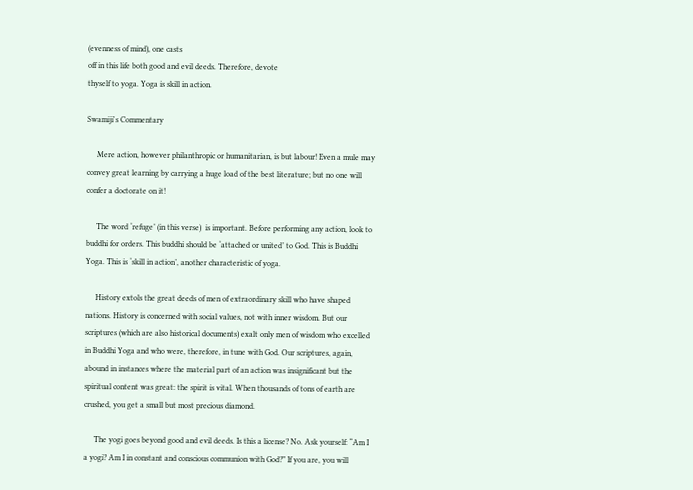(evenness of mind), one casts
off in this life both good and evil deeds. Therefore, devote
thyself to yoga. Yoga is skill in action.

Swamiji's Commentary

     Mere action, however philanthropic or humanitarian, is but labour! Even a mule may convey great learning by carrying a huge load of the best literature; but no one will confer a doctorate on it!

     The word ‘refuge’ (in this verse)  is important. Before performing any action, look to buddhi for orders. This buddhi should be ‘attached or united’ to God. This is Buddhi Yoga. This is ‘skill in action’, another characteristic of yoga.

     History extols the great deeds of men of extraordinary skill who have shaped nations. History is concerned with social values, not with inner wisdom. But our scriptures (which are also historical documents) exalt only men of wisdom who excelled in Buddhi Yoga and who were, therefore, in tune with God. Our scriptures, again, abound in instances where the material part of an action was insignificant but the spiritual content was great: the spirit is vital. When thousands of tons of earth are crushed, you get a small but most precious diamond.

     The yogi goes beyond good and evil deeds. Is this a license? No. Ask yourself: “Am I a yogi? Am I in constant and conscious communion with God?” If you are, you will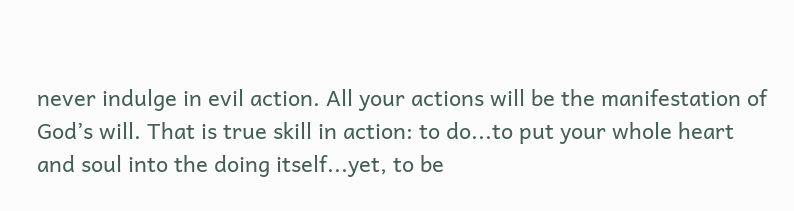never indulge in evil action. All your actions will be the manifestation of God’s will. That is true skill in action: to do...to put your whole heart and soul into the doing itself...yet, to be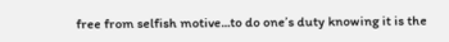free from selfish motive...to do one’s duty knowing it is the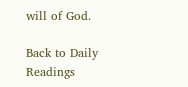will of God.

Back to Daily Readings